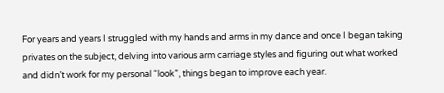For years and years I struggled with my hands and arms in my dance and once I began taking privates on the subject, delving into various arm carriage styles and figuring out what worked and didn’t work for my personal “look”, things began to improve each year.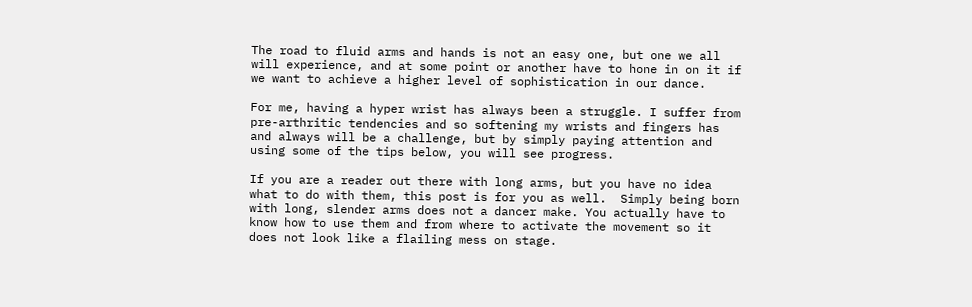The road to fluid arms and hands is not an easy one, but one we all will experience, and at some point or another have to hone in on it if we want to achieve a higher level of sophistication in our dance.

For me, having a hyper wrist has always been a struggle. I suffer from pre-arthritic tendencies and so softening my wrists and fingers has and always will be a challenge, but by simply paying attention and using some of the tips below, you will see progress.

If you are a reader out there with long arms, but you have no idea what to do with them, this post is for you as well.  Simply being born with long, slender arms does not a dancer make. You actually have to know how to use them and from where to activate the movement so it does not look like a flailing mess on stage.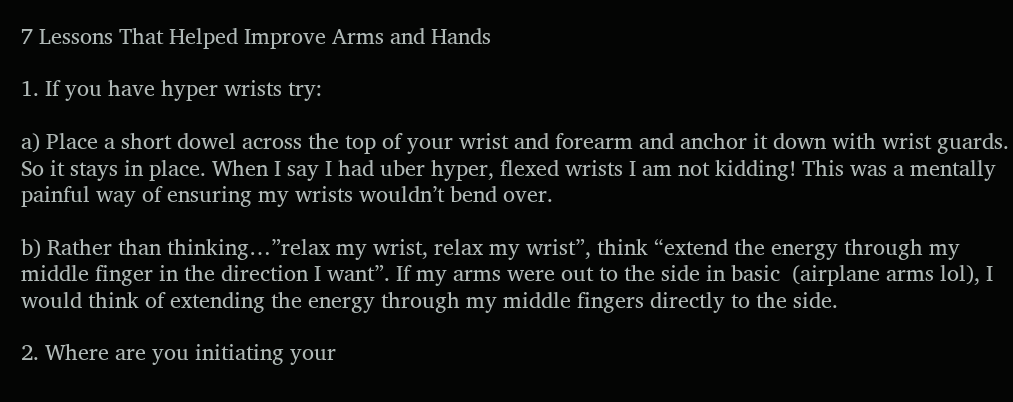7 Lessons That Helped Improve Arms and Hands

1. If you have hyper wrists try:

a) Place a short dowel across the top of your wrist and forearm and anchor it down with wrist guards. So it stays in place. When I say I had uber hyper, flexed wrists I am not kidding! This was a mentally painful way of ensuring my wrists wouldn’t bend over.

b) Rather than thinking…”relax my wrist, relax my wrist”, think “extend the energy through my middle finger in the direction I want”. If my arms were out to the side in basic  (airplane arms lol), I would think of extending the energy through my middle fingers directly to the side.

2. Where are you initiating your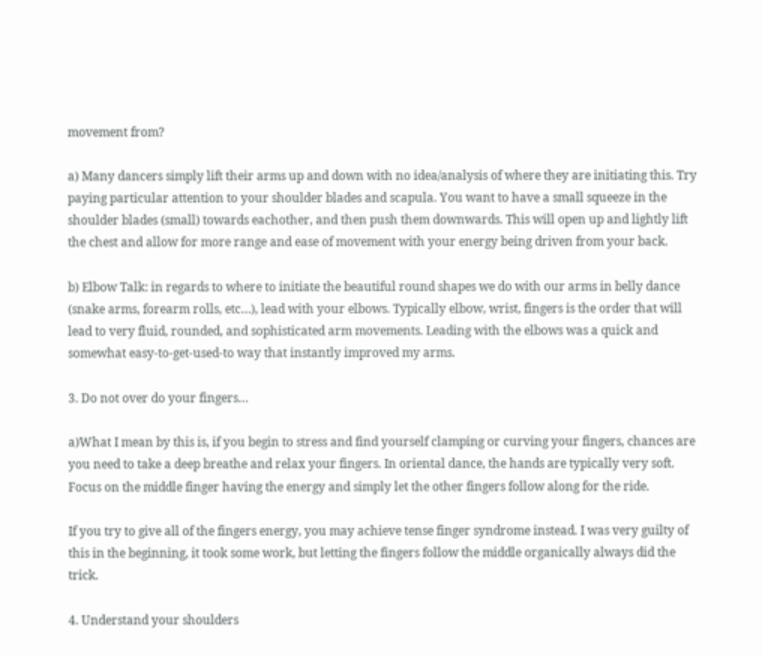movement from?

a) Many dancers simply lift their arms up and down with no idea/analysis of where they are initiating this. Try paying particular attention to your shoulder blades and scapula. You want to have a small squeeze in the shoulder blades (small) towards eachother, and then push them downwards. This will open up and lightly lift the chest and allow for more range and ease of movement with your energy being driven from your back.

b) Elbow Talk: in regards to where to initiate the beautiful round shapes we do with our arms in belly dance (snake arms, forearm rolls, etc…), lead with your elbows. Typically elbow, wrist, fingers is the order that will lead to very fluid, rounded, and sophisticated arm movements. Leading with the elbows was a quick and somewhat easy-to-get-used-to way that instantly improved my arms.

3. Do not over do your fingers…

a)What I mean by this is, if you begin to stress and find yourself clamping or curving your fingers, chances are you need to take a deep breathe and relax your fingers. In oriental dance, the hands are typically very soft. Focus on the middle finger having the energy and simply let the other fingers follow along for the ride.

If you try to give all of the fingers energy, you may achieve tense finger syndrome instead. I was very guilty of this in the beginning, it took some work, but letting the fingers follow the middle organically always did the trick.

4. Understand your shoulders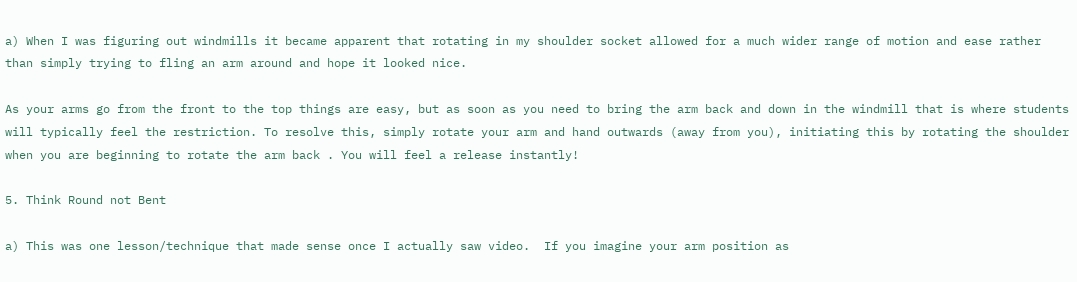a) When I was figuring out windmills it became apparent that rotating in my shoulder socket allowed for a much wider range of motion and ease rather than simply trying to fling an arm around and hope it looked nice.

As your arms go from the front to the top things are easy, but as soon as you need to bring the arm back and down in the windmill that is where students will typically feel the restriction. To resolve this, simply rotate your arm and hand outwards (away from you), initiating this by rotating the shoulder when you are beginning to rotate the arm back . You will feel a release instantly!

5. Think Round not Bent

a) This was one lesson/technique that made sense once I actually saw video.  If you imagine your arm position as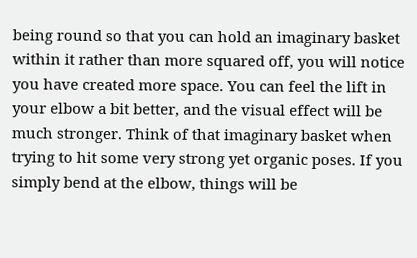being round so that you can hold an imaginary basket within it rather than more squared off, you will notice you have created more space. You can feel the lift in your elbow a bit better, and the visual effect will be much stronger. Think of that imaginary basket when trying to hit some very strong yet organic poses. If you simply bend at the elbow, things will be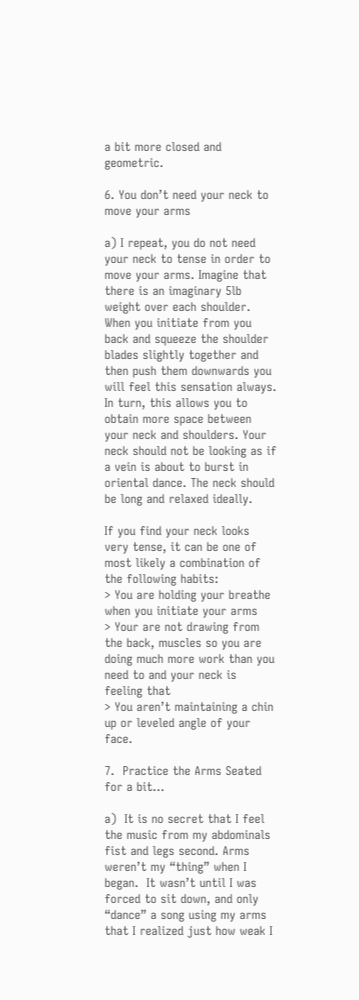a bit more closed and geometric.

6. You don’t need your neck to move your arms

a) I repeat, you do not need your neck to tense in order to move your arms. Imagine that there is an imaginary 5lb weight over each shoulder. When you initiate from you back and squeeze the shoulder blades slightly together and then push them downwards you will feel this sensation always. In turn, this allows you to obtain more space between your neck and shoulders. Your neck should not be looking as if a vein is about to burst in oriental dance. The neck should be long and relaxed ideally.

If you find your neck looks very tense, it can be one of most likely a combination of the following habits:
> You are holding your breathe when you initiate your arms
> Your are not drawing from the back, muscles so you are doing much more work than you need to and your neck is feeling that
> You aren’t maintaining a chin up or leveled angle of your face.

7.  Practice the Arms Seated for a bit…

a)  It is no secret that I feel the music from my abdominals fist and legs second. Arms weren’t my “thing” when I began.  It wasn’t until I was forced to sit down, and only “dance” a song using my arms that I realized just how weak I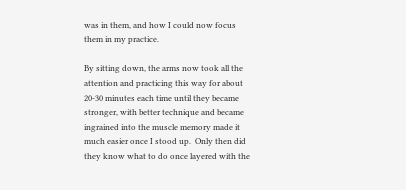was in them, and how I could now focus them in my practice.

By sitting down, the arms now took all the attention and practicing this way for about 20-30 minutes each time until they became stronger, with better technique and became ingrained into the muscle memory made it much easier once I stood up.  Only then did they know what to do once layered with the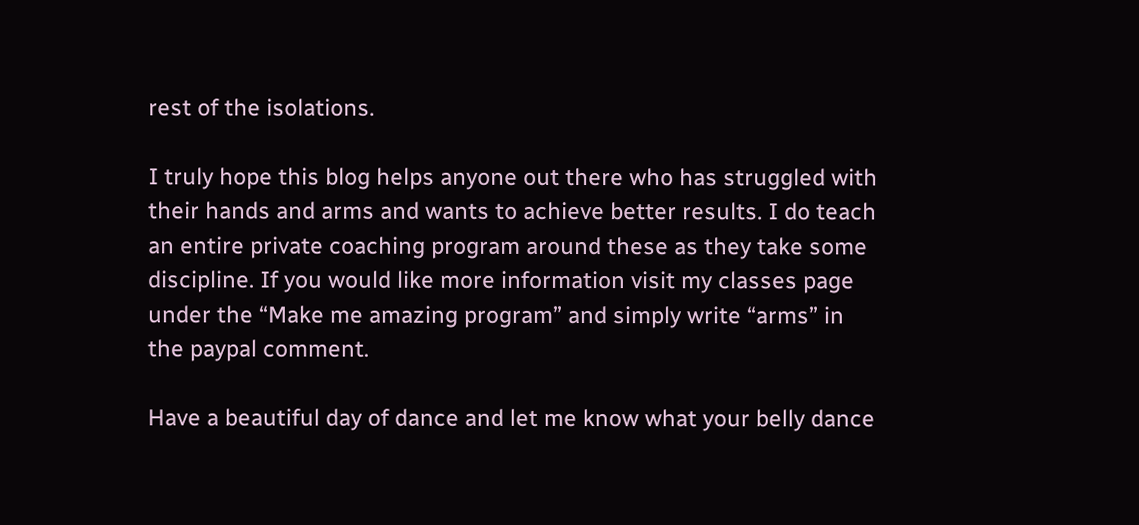rest of the isolations.

I truly hope this blog helps anyone out there who has struggled with their hands and arms and wants to achieve better results. I do teach an entire private coaching program around these as they take some discipline. If you would like more information visit my classes page under the “Make me amazing program” and simply write “arms” in the paypal comment.

Have a beautiful day of dance and let me know what your belly dance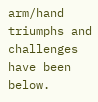arm/hand triumphs and challenges have been below.